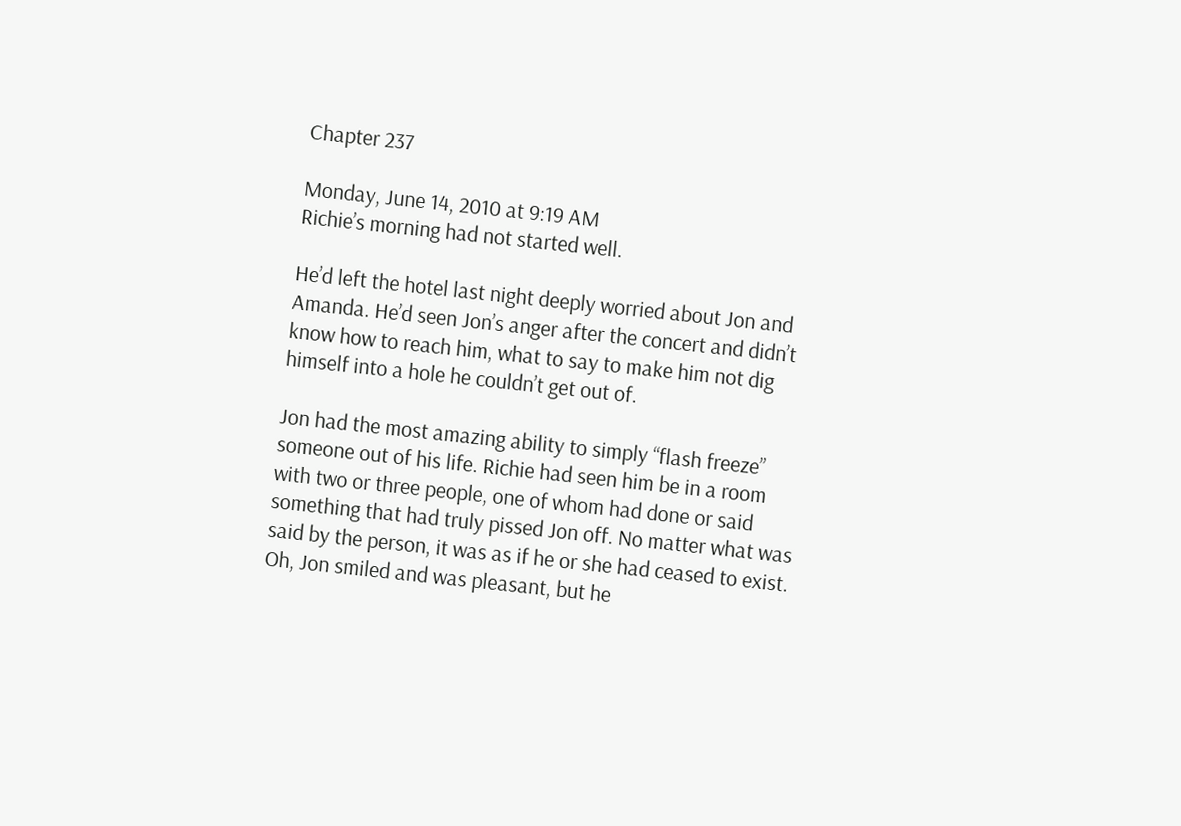Chapter 237

Monday, June 14, 2010 at 9:19 AM
Richie’s morning had not started well.

He’d left the hotel last night deeply worried about Jon and Amanda. He’d seen Jon’s anger after the concert and didn’t know how to reach him, what to say to make him not dig himself into a hole he couldn’t get out of.

Jon had the most amazing ability to simply “flash freeze” someone out of his life. Richie had seen him be in a room with two or three people, one of whom had done or said something that had truly pissed Jon off. No matter what was said by the person, it was as if he or she had ceased to exist. Oh, Jon smiled and was pleasant, but he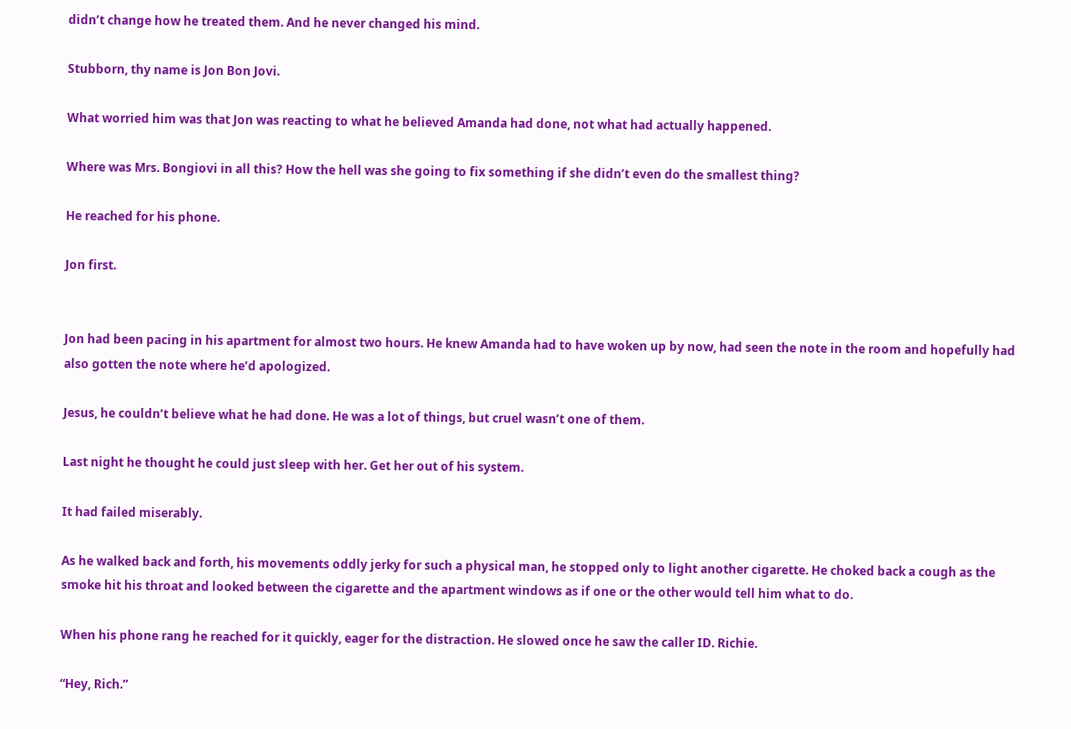didn’t change how he treated them. And he never changed his mind.

Stubborn, thy name is Jon Bon Jovi.

What worried him was that Jon was reacting to what he believed Amanda had done, not what had actually happened.

Where was Mrs. Bongiovi in all this? How the hell was she going to fix something if she didn’t even do the smallest thing?

He reached for his phone.

Jon first.


Jon had been pacing in his apartment for almost two hours. He knew Amanda had to have woken up by now, had seen the note in the room and hopefully had also gotten the note where he’d apologized.

Jesus, he couldn’t believe what he had done. He was a lot of things, but cruel wasn’t one of them.

Last night he thought he could just sleep with her. Get her out of his system.

It had failed miserably.

As he walked back and forth, his movements oddly jerky for such a physical man, he stopped only to light another cigarette. He choked back a cough as the smoke hit his throat and looked between the cigarette and the apartment windows as if one or the other would tell him what to do.

When his phone rang he reached for it quickly, eager for the distraction. He slowed once he saw the caller ID. Richie.

“Hey, Rich.”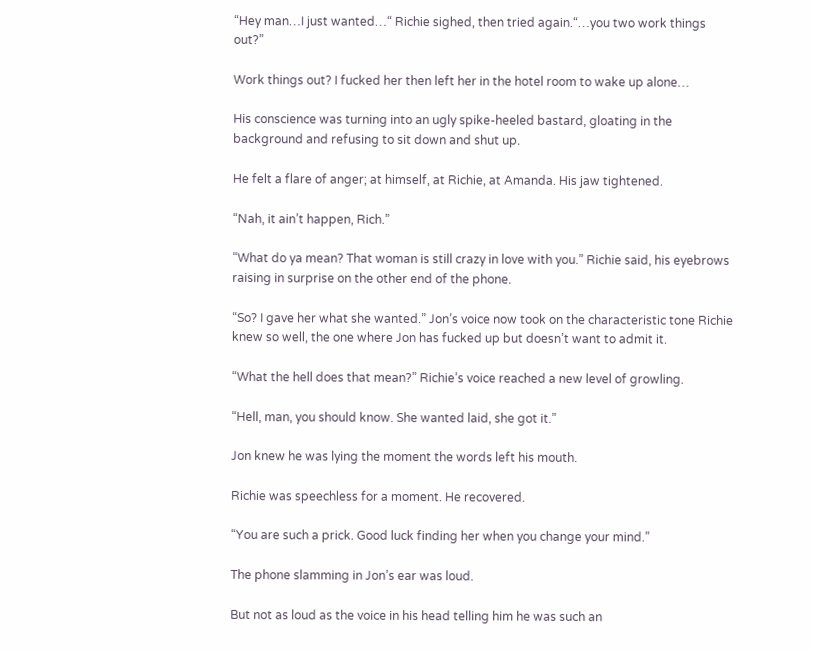“Hey man…I just wanted…“ Richie sighed, then tried again.“…you two work things out?”

Work things out? I fucked her then left her in the hotel room to wake up alone…

His conscience was turning into an ugly spike-heeled bastard, gloating in the background and refusing to sit down and shut up.

He felt a flare of anger; at himself, at Richie, at Amanda. His jaw tightened.

“Nah, it ain’t happen, Rich.”

“What do ya mean? That woman is still crazy in love with you.” Richie said, his eyebrows raising in surprise on the other end of the phone.

“So? I gave her what she wanted.” Jon’s voice now took on the characteristic tone Richie knew so well, the one where Jon has fucked up but doesn’t want to admit it.

“What the hell does that mean?” Richie’s voice reached a new level of growling.

“Hell, man, you should know. She wanted laid, she got it.”

Jon knew he was lying the moment the words left his mouth.

Richie was speechless for a moment. He recovered.

“You are such a prick. Good luck finding her when you change your mind.”

The phone slamming in Jon’s ear was loud.

But not as loud as the voice in his head telling him he was such an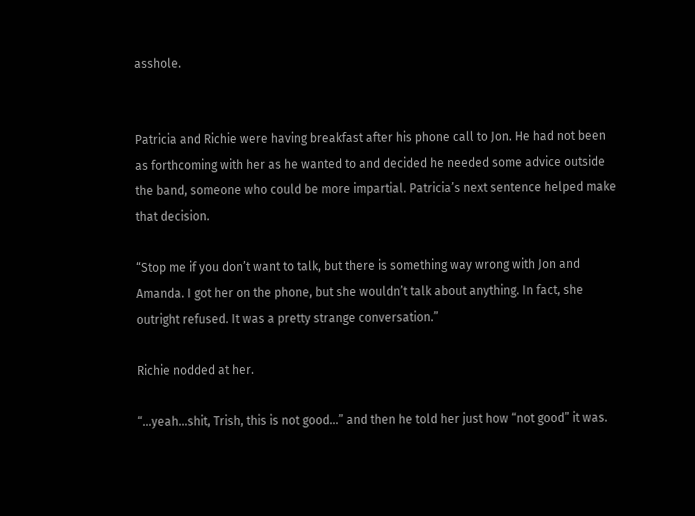asshole.


Patricia and Richie were having breakfast after his phone call to Jon. He had not been as forthcoming with her as he wanted to and decided he needed some advice outside the band, someone who could be more impartial. Patricia’s next sentence helped make that decision.

“Stop me if you don’t want to talk, but there is something way wrong with Jon and Amanda. I got her on the phone, but she wouldn’t talk about anything. In fact, she outright refused. It was a pretty strange conversation.”

Richie nodded at her.

“…yeah…shit, Trish, this is not good…” and then he told her just how “not good” it was.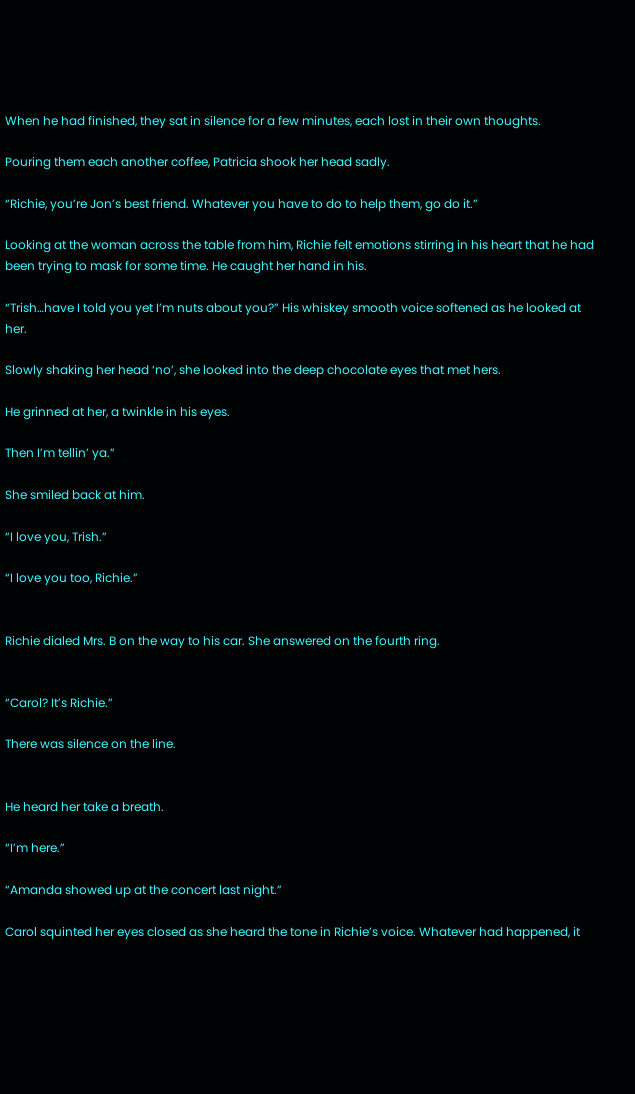When he had finished, they sat in silence for a few minutes, each lost in their own thoughts.

Pouring them each another coffee, Patricia shook her head sadly.

“Richie, you’re Jon’s best friend. Whatever you have to do to help them, go do it.”

Looking at the woman across the table from him, Richie felt emotions stirring in his heart that he had been trying to mask for some time. He caught her hand in his.

“Trish…have I told you yet I’m nuts about you?” His whiskey smooth voice softened as he looked at her.

Slowly shaking her head ‘no’, she looked into the deep chocolate eyes that met hers.

He grinned at her, a twinkle in his eyes.

Then I’m tellin’ ya.”

She smiled back at him.

“I love you, Trish.”

“I love you too, Richie.”


Richie dialed Mrs. B on the way to his car. She answered on the fourth ring.


“Carol? It’s Richie.”

There was silence on the line.


He heard her take a breath.

“I’m here.”

“Amanda showed up at the concert last night.”

Carol squinted her eyes closed as she heard the tone in Richie’s voice. Whatever had happened, it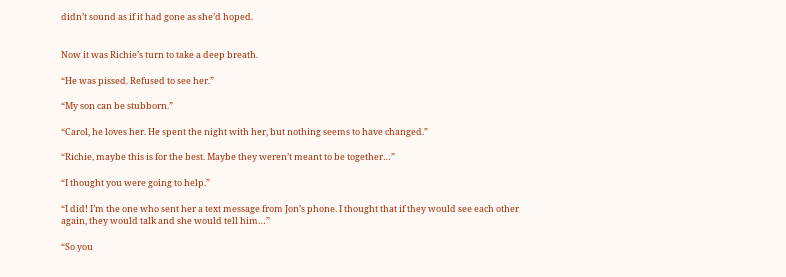didn’t sound as if it had gone as she’d hoped.


Now it was Richie’s turn to take a deep breath.

“He was pissed. Refused to see her.”

“My son can be stubborn.”

“Carol, he loves her. He spent the night with her, but nothing seems to have changed.”

“Richie, maybe this is for the best. Maybe they weren’t meant to be together…”

“I thought you were going to help.”

“I did! I’m the one who sent her a text message from Jon’s phone. I thought that if they would see each other again, they would talk and she would tell him…”

“So you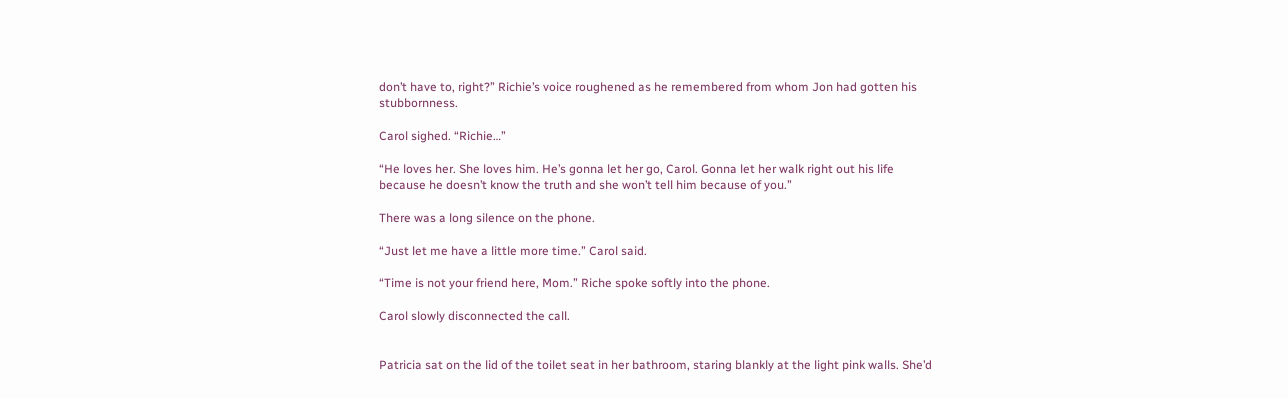don’t have to, right?” Richie’s voice roughened as he remembered from whom Jon had gotten his stubbornness.

Carol sighed. “Richie…”

“He loves her. She loves him. He’s gonna let her go, Carol. Gonna let her walk right out his life because he doesn’t know the truth and she won’t tell him because of you.”

There was a long silence on the phone.

“Just let me have a little more time.” Carol said.

“Time is not your friend here, Mom.” Riche spoke softly into the phone.

Carol slowly disconnected the call.


Patricia sat on the lid of the toilet seat in her bathroom, staring blankly at the light pink walls. She’d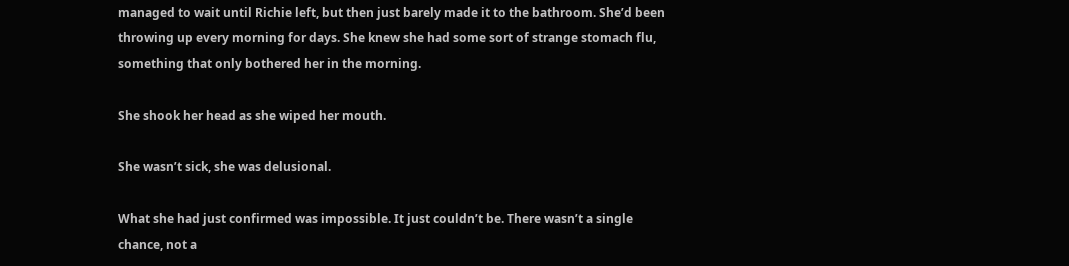managed to wait until Richie left, but then just barely made it to the bathroom. She’d been throwing up every morning for days. She knew she had some sort of strange stomach flu, something that only bothered her in the morning.

She shook her head as she wiped her mouth.

She wasn’t sick, she was delusional.

What she had just confirmed was impossible. It just couldn’t be. There wasn’t a single chance, not a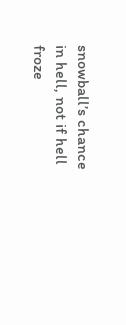snowball’s chance in hell, not if hell froze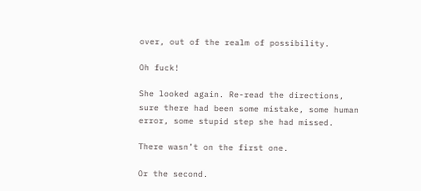over, out of the realm of possibility.

Oh fuck!

She looked again. Re-read the directions, sure there had been some mistake, some human error, some stupid step she had missed.

There wasn’t on the first one.

Or the second.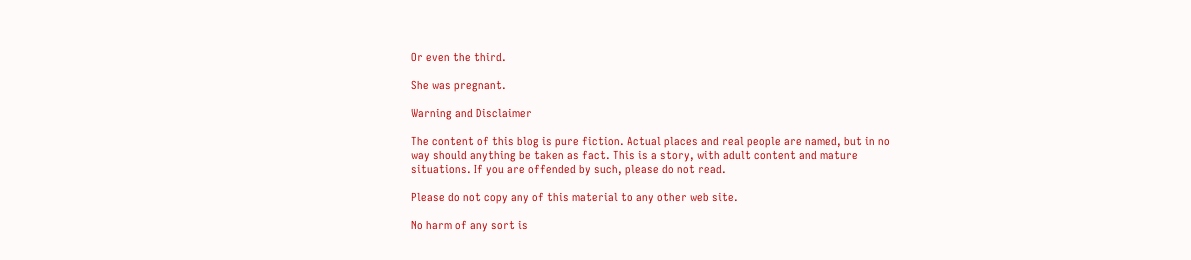Or even the third.

She was pregnant.

Warning and Disclaimer

The content of this blog is pure fiction. Actual places and real people are named, but in no way should anything be taken as fact. This is a story, with adult content and mature situations. If you are offended by such, please do not read.

Please do not copy any of this material to any other web site.

No harm of any sort is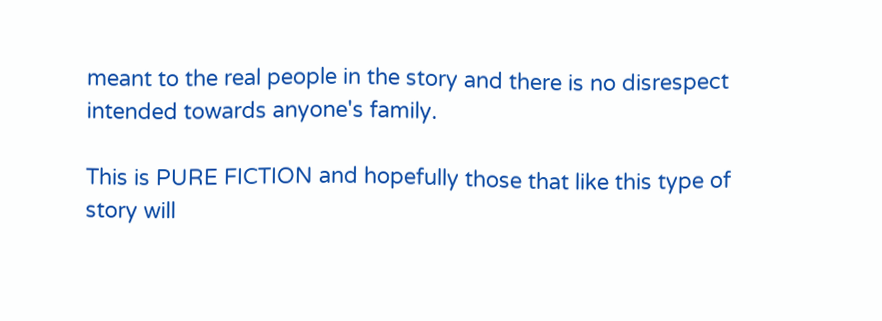meant to the real people in the story and there is no disrespect intended towards anyone's family.

This is PURE FICTION and hopefully those that like this type of story will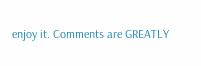enjoy it. Comments are GREATLY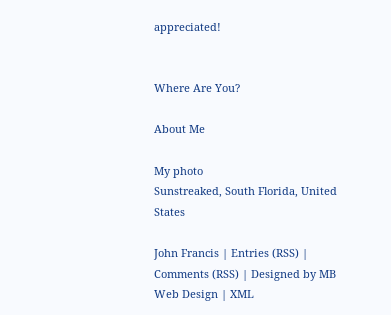appreciated!


Where Are You?

About Me

My photo
Sunstreaked, South Florida, United States

John Francis | Entries (RSS) | Comments (RSS) | Designed by MB Web Design | XML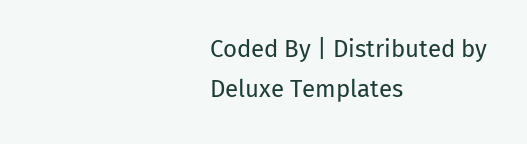Coded By | Distributed by Deluxe Templates